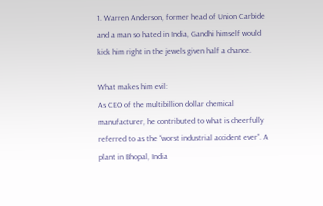1. Warren Anderson, former head of Union Carbide and a man so hated in India, Gandhi himself would kick him right in the jewels given half a chance.

What makes him evil:
As CEO of the multibillion dollar chemical manufacturer, he contributed to what is cheerfully referred to as the “worst industrial accident ever”. A plant in Bhopal, India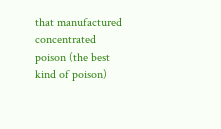that manufactured concentrated poison (the best kind of poison)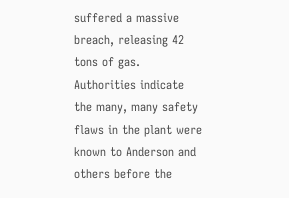suffered a massive breach, releasing 42 tons of gas.
Authorities indicate the many, many safety flaws in the plant were known to Anderson and others before the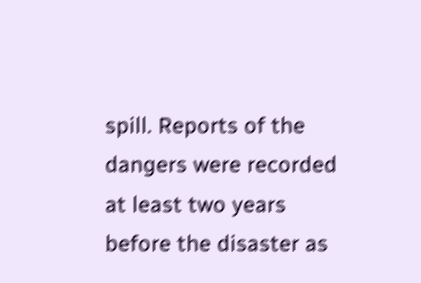spill. Reports of the dangers were recorded at least two years before the disaster as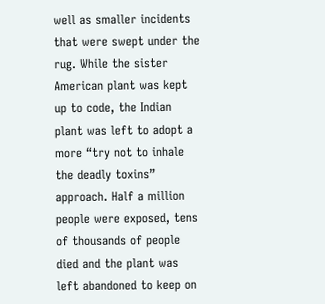well as smaller incidents that were swept under the rug. While the sister American plant was kept up to code, the Indian plant was left to adopt a more “try not to inhale the deadly toxins” approach. Half a million people were exposed, tens of thousands of people died and the plant was left abandoned to keep on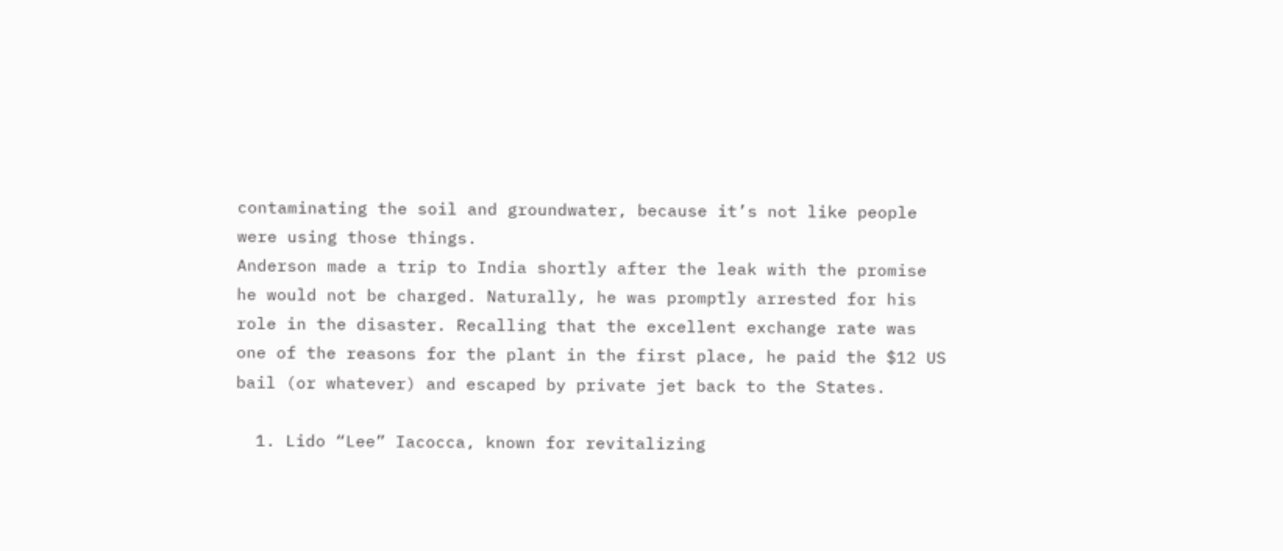contaminating the soil and groundwater, because it’s not like people were using those things.
Anderson made a trip to India shortly after the leak with the promise he would not be charged. Naturally, he was promptly arrested for his role in the disaster. Recalling that the excellent exchange rate was one of the reasons for the plant in the first place, he paid the $12 US bail (or whatever) and escaped by private jet back to the States.

  1. Lido “Lee” Iacocca, known for revitalizing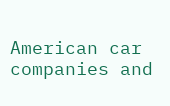American car companies and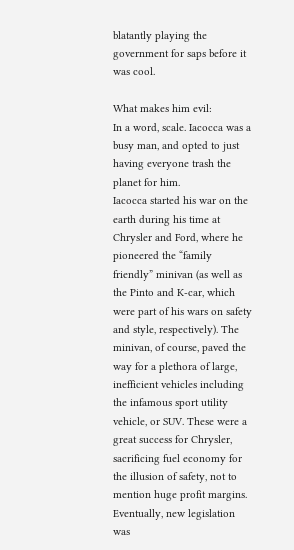blatantly playing the government for saps before it was cool.

What makes him evil:
In a word, scale. Iacocca was a busy man, and opted to just having everyone trash the planet for him.
Iacocca started his war on the earth during his time at Chrysler and Ford, where he pioneered the “family friendly” minivan (as well as the Pinto and K-car, which were part of his wars on safety and style, respectively). The minivan, of course, paved the way for a plethora of large, inefficient vehicles including the infamous sport utility vehicle, or SUV. These were a great success for Chrysler, sacrificing fuel economy for the illusion of safety, not to mention huge profit margins.
Eventually, new legislation was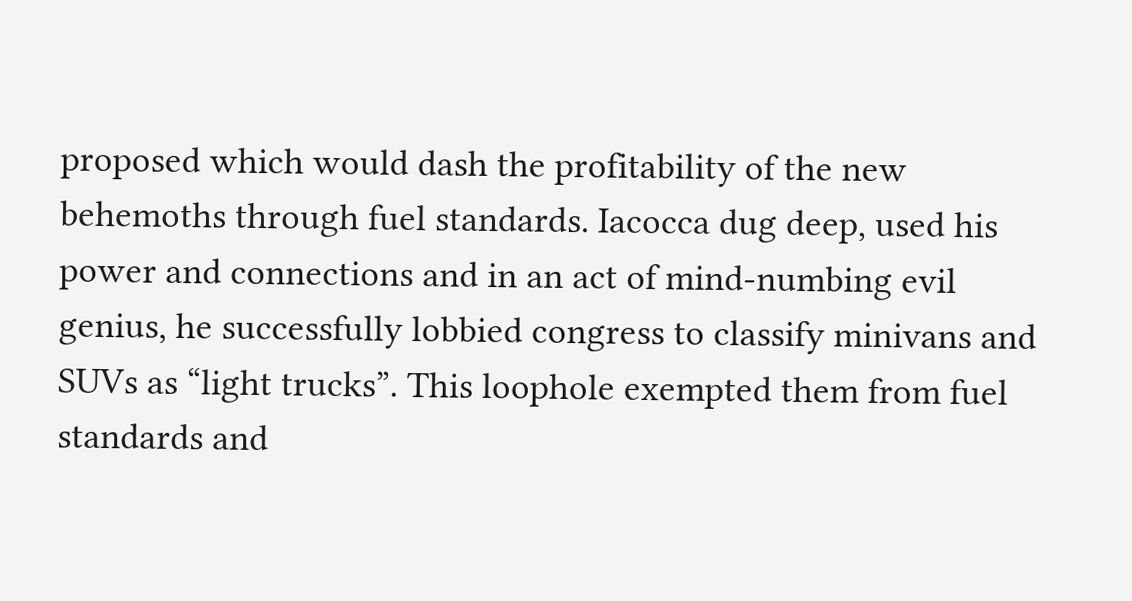proposed which would dash the profitability of the new behemoths through fuel standards. Iacocca dug deep, used his power and connections and in an act of mind-numbing evil genius, he successfully lobbied congress to classify minivans and SUVs as “light trucks”. This loophole exempted them from fuel standards and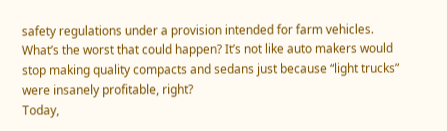safety regulations under a provision intended for farm vehicles.
What’s the worst that could happen? It’s not like auto makers would stop making quality compacts and sedans just because “light trucks” were insanely profitable, right?
Today,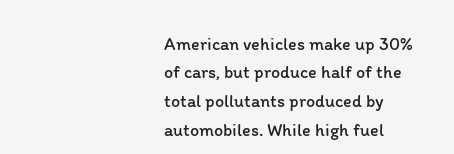American vehicles make up 30% of cars, but produce half of the total pollutants produced by automobiles. While high fuel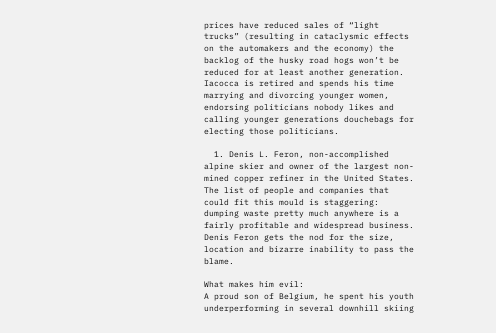prices have reduced sales of “light trucks” (resulting in cataclysmic effects on the automakers and the economy) the backlog of the husky road hogs won’t be reduced for at least another generation. Iacocca is retired and spends his time marrying and divorcing younger women, endorsing politicians nobody likes and calling younger generations douchebags for electing those politicians.

  1. Denis L. Feron, non-accomplished alpine skier and owner of the largest non-mined copper refiner in the United States.
The list of people and companies that could fit this mould is staggering: dumping waste pretty much anywhere is a fairly profitable and widespread business. Denis Feron gets the nod for the size, location and bizarre inability to pass the blame.

What makes him evil:
A proud son of Belgium, he spent his youth underperforming in several downhill skiing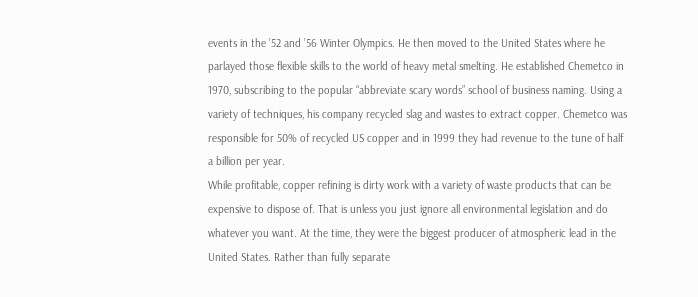events in the ’52 and ’56 Winter Olympics. He then moved to the United States where he parlayed those flexible skills to the world of heavy metal smelting. He established Chemetco in 1970, subscribing to the popular “abbreviate scary words” school of business naming. Using a variety of techniques, his company recycled slag and wastes to extract copper. Chemetco was responsible for 50% of recycled US copper and in 1999 they had revenue to the tune of half a billion per year.
While profitable, copper refining is dirty work with a variety of waste products that can be expensive to dispose of. That is unless you just ignore all environmental legislation and do whatever you want. At the time, they were the biggest producer of atmospheric lead in the United States. Rather than fully separate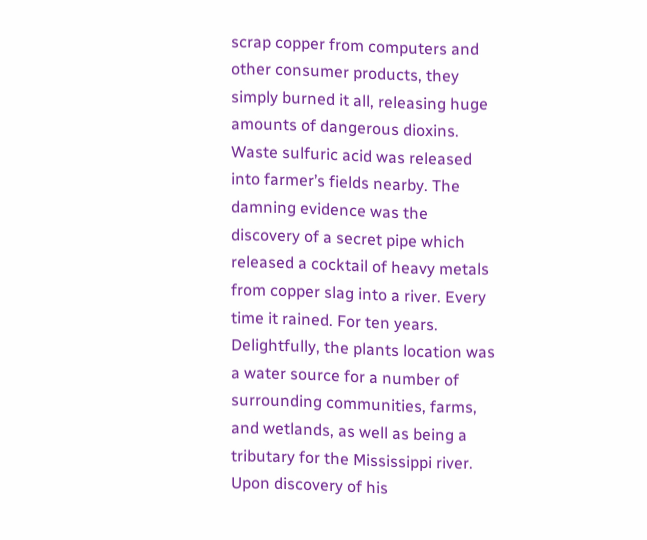scrap copper from computers and other consumer products, they simply burned it all, releasing huge amounts of dangerous dioxins. Waste sulfuric acid was released into farmer’s fields nearby. The damning evidence was the discovery of a secret pipe which released a cocktail of heavy metals from copper slag into a river. Every time it rained. For ten years. Delightfully, the plants location was a water source for a number of surrounding communities, farms, and wetlands, as well as being a tributary for the Mississippi river.
Upon discovery of his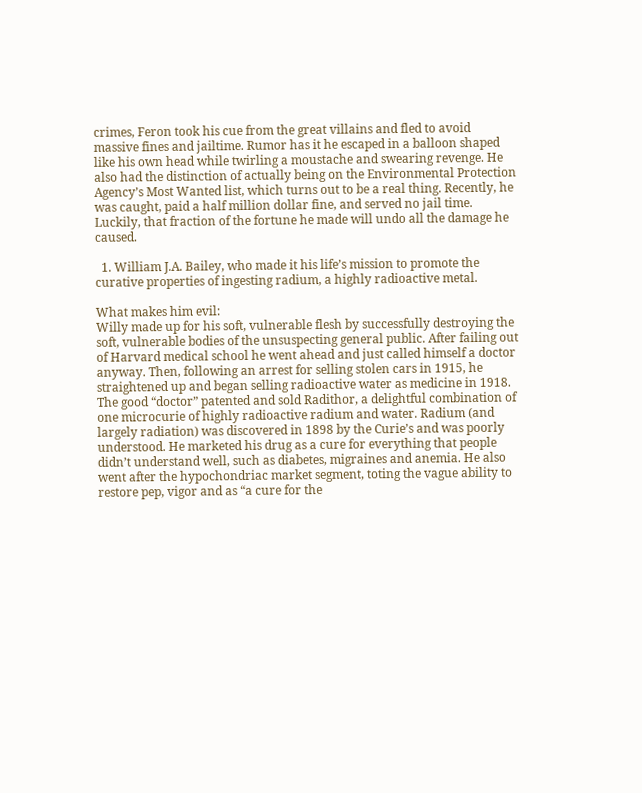crimes, Feron took his cue from the great villains and fled to avoid massive fines and jailtime. Rumor has it he escaped in a balloon shaped like his own head while twirling a moustache and swearing revenge. He also had the distinction of actually being on the Environmental Protection Agency’s Most Wanted list, which turns out to be a real thing. Recently, he was caught, paid a half million dollar fine, and served no jail time. Luckily, that fraction of the fortune he made will undo all the damage he caused.

  1. William J.A. Bailey, who made it his life’s mission to promote the curative properties of ingesting radium, a highly radioactive metal.

What makes him evil:
Willy made up for his soft, vulnerable flesh by successfully destroying the soft, vulnerable bodies of the unsuspecting general public. After failing out of Harvard medical school he went ahead and just called himself a doctor anyway. Then, following an arrest for selling stolen cars in 1915, he straightened up and began selling radioactive water as medicine in 1918.
The good “doctor” patented and sold Radithor, a delightful combination of one microcurie of highly radioactive radium and water. Radium (and largely radiation) was discovered in 1898 by the Curie’s and was poorly understood. He marketed his drug as a cure for everything that people didn’t understand well, such as diabetes, migraines and anemia. He also went after the hypochondriac market segment, toting the vague ability to restore pep, vigor and as “a cure for the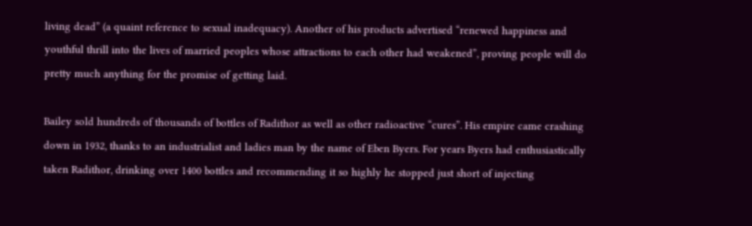living dead” (a quaint reference to sexual inadequacy). Another of his products advertised “renewed happiness and youthful thrill into the lives of married peoples whose attractions to each other had weakened”, proving people will do pretty much anything for the promise of getting laid.

Bailey sold hundreds of thousands of bottles of Radithor as well as other radioactive “cures”. His empire came crashing down in 1932, thanks to an industrialist and ladies man by the name of Eben Byers. For years Byers had enthusiastically taken Radithor, drinking over 1400 bottles and recommending it so highly he stopped just short of injecting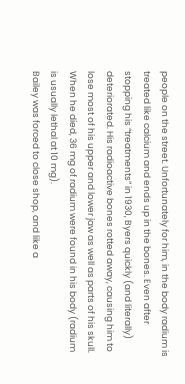people on the street. Unfortunately for him, in the body radium is treated like calcium and ends up in the bones. Even after stopping his “treatments” in 1930, Byers quickly (and literally) deteriorated. His radioactive bones rotted away, causing him to lose most of his upper and lower jaw as well as parts of his skull. When he died, 36 mg of radium were found in his body (radium is usually lethal at 10 mg).
Bailey was forced to close shop, and like a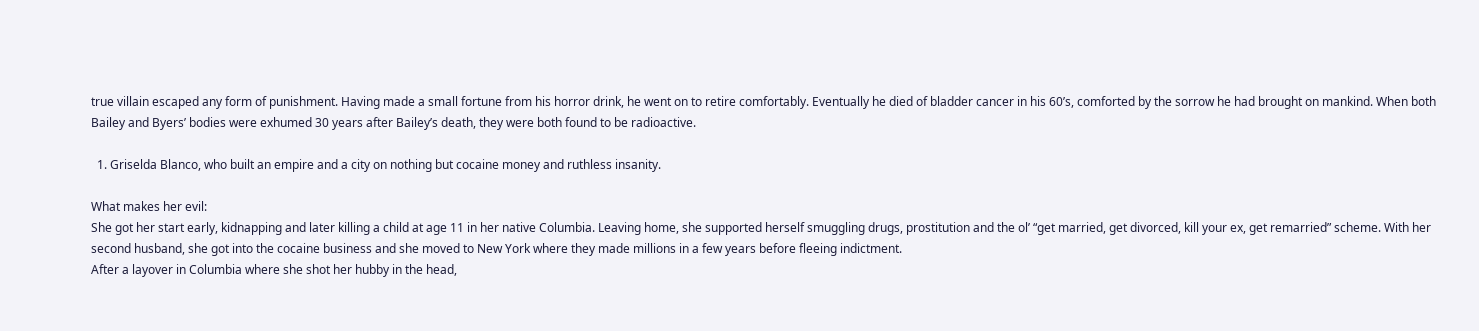true villain escaped any form of punishment. Having made a small fortune from his horror drink, he went on to retire comfortably. Eventually he died of bladder cancer in his 60’s, comforted by the sorrow he had brought on mankind. When both Bailey and Byers’ bodies were exhumed 30 years after Bailey’s death, they were both found to be radioactive.

  1. Griselda Blanco, who built an empire and a city on nothing but cocaine money and ruthless insanity.

What makes her evil:
She got her start early, kidnapping and later killing a child at age 11 in her native Columbia. Leaving home, she supported herself smuggling drugs, prostitution and the ol’ “get married, get divorced, kill your ex, get remarried” scheme. With her second husband, she got into the cocaine business and she moved to New York where they made millions in a few years before fleeing indictment.
After a layover in Columbia where she shot her hubby in the head,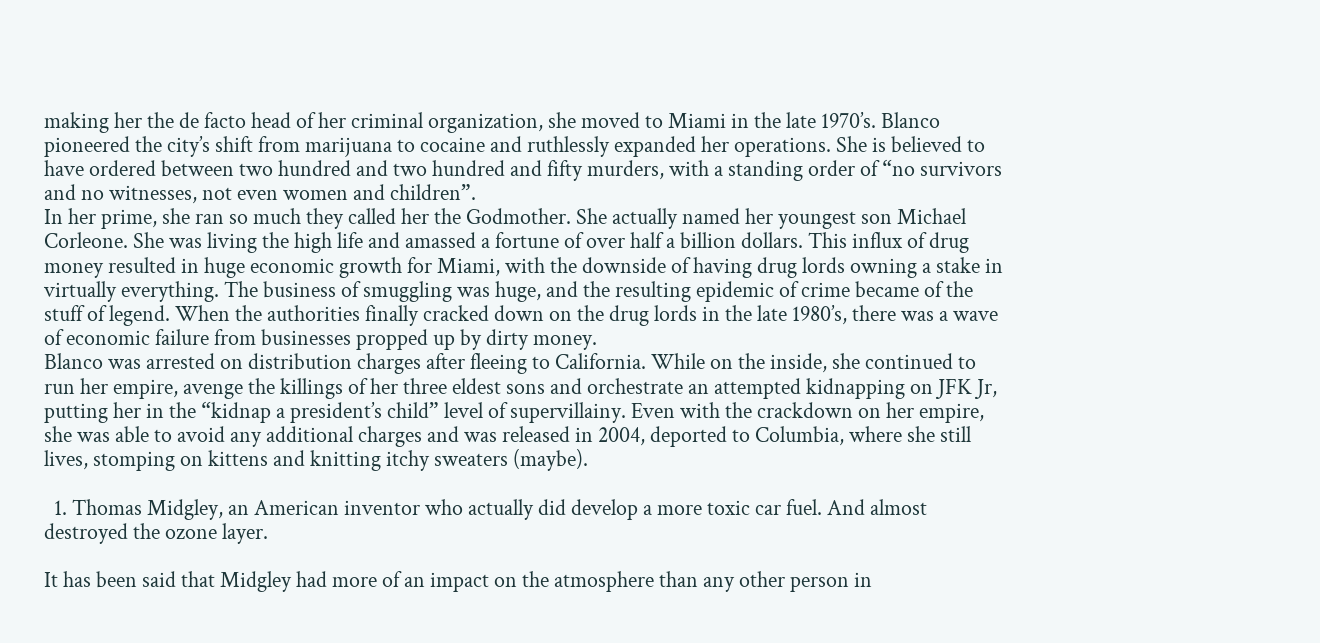making her the de facto head of her criminal organization, she moved to Miami in the late 1970’s. Blanco pioneered the city’s shift from marijuana to cocaine and ruthlessly expanded her operations. She is believed to have ordered between two hundred and two hundred and fifty murders, with a standing order of “no survivors and no witnesses, not even women and children”.
In her prime, she ran so much they called her the Godmother. She actually named her youngest son Michael Corleone. She was living the high life and amassed a fortune of over half a billion dollars. This influx of drug money resulted in huge economic growth for Miami, with the downside of having drug lords owning a stake in virtually everything. The business of smuggling was huge, and the resulting epidemic of crime became of the stuff of legend. When the authorities finally cracked down on the drug lords in the late 1980’s, there was a wave of economic failure from businesses propped up by dirty money.
Blanco was arrested on distribution charges after fleeing to California. While on the inside, she continued to run her empire, avenge the killings of her three eldest sons and orchestrate an attempted kidnapping on JFK Jr, putting her in the “kidnap a president’s child” level of supervillainy. Even with the crackdown on her empire, she was able to avoid any additional charges and was released in 2004, deported to Columbia, where she still lives, stomping on kittens and knitting itchy sweaters (maybe).

  1. Thomas Midgley, an American inventor who actually did develop a more toxic car fuel. And almost destroyed the ozone layer.

It has been said that Midgley had more of an impact on the atmosphere than any other person in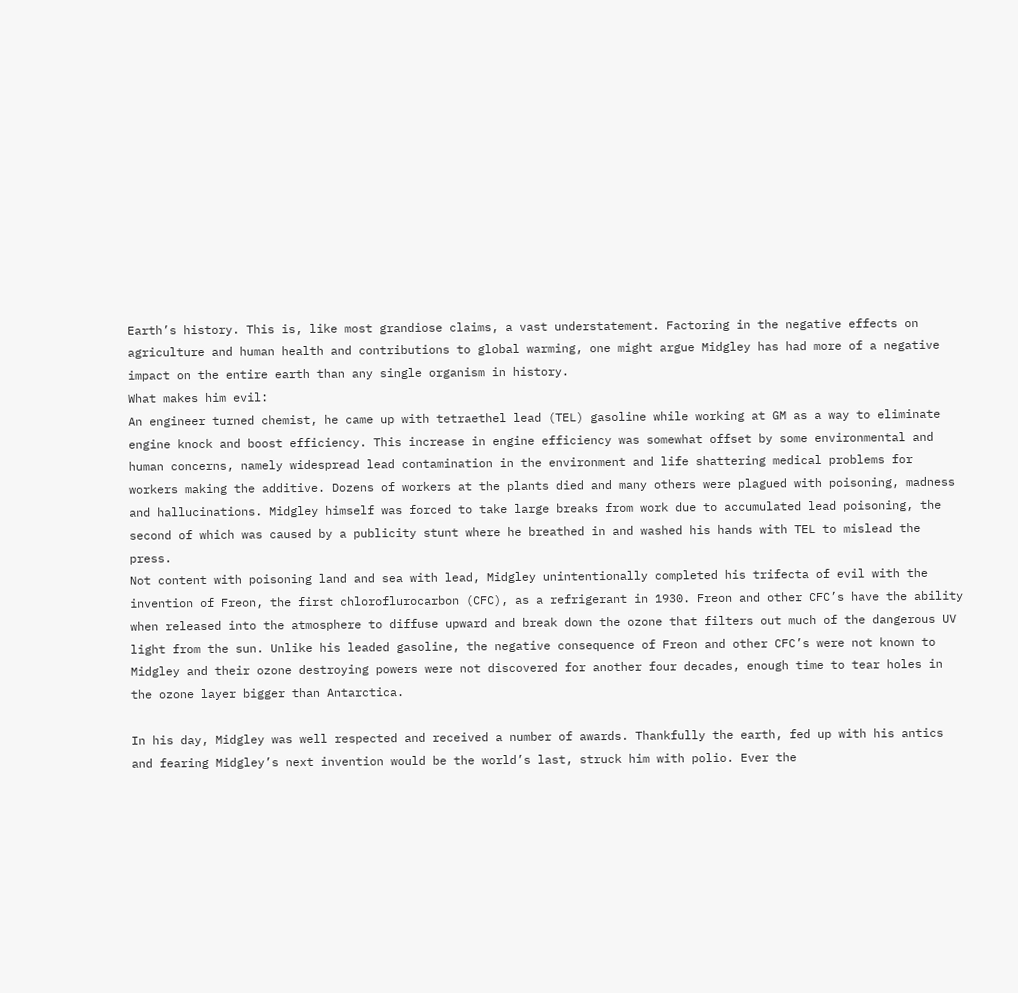Earth’s history. This is, like most grandiose claims, a vast understatement. Factoring in the negative effects on agriculture and human health and contributions to global warming, one might argue Midgley has had more of a negative impact on the entire earth than any single organism in history.
What makes him evil:
An engineer turned chemist, he came up with tetraethel lead (TEL) gasoline while working at GM as a way to eliminate engine knock and boost efficiency. This increase in engine efficiency was somewhat offset by some environmental and human concerns, namely widespread lead contamination in the environment and life shattering medical problems for workers making the additive. Dozens of workers at the plants died and many others were plagued with poisoning, madness and hallucinations. Midgley himself was forced to take large breaks from work due to accumulated lead poisoning, the second of which was caused by a publicity stunt where he breathed in and washed his hands with TEL to mislead the press.
Not content with poisoning land and sea with lead, Midgley unintentionally completed his trifecta of evil with the invention of Freon, the first chloroflurocarbon (CFC), as a refrigerant in 1930. Freon and other CFC’s have the ability when released into the atmosphere to diffuse upward and break down the ozone that filters out much of the dangerous UV light from the sun. Unlike his leaded gasoline, the negative consequence of Freon and other CFC’s were not known to Midgley and their ozone destroying powers were not discovered for another four decades, enough time to tear holes in the ozone layer bigger than Antarctica.

In his day, Midgley was well respected and received a number of awards. Thankfully the earth, fed up with his antics and fearing Midgley’s next invention would be the world’s last, struck him with polio. Ever the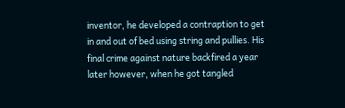inventor, he developed a contraption to get in and out of bed using string and pullies. His final crime against nature backfired a year later however, when he got tangled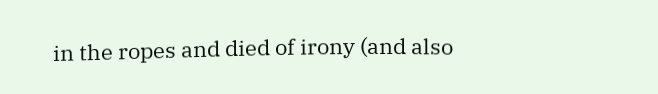in the ropes and died of irony (and also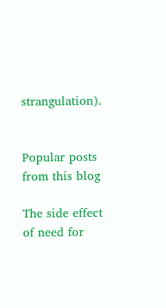strangulation).


Popular posts from this blog

The side effect of need for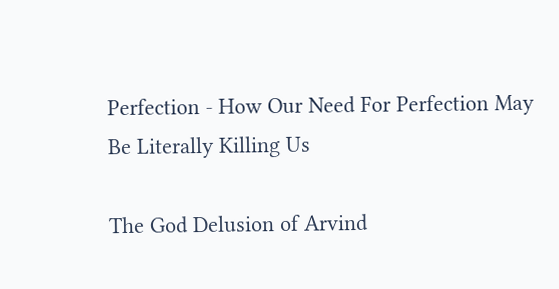Perfection - How Our Need For Perfection May Be Literally Killing Us

The God Delusion of Arvind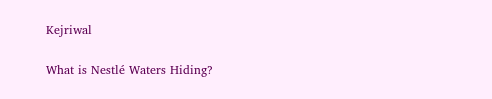Kejriwal

What is Nestlé Waters Hiding?